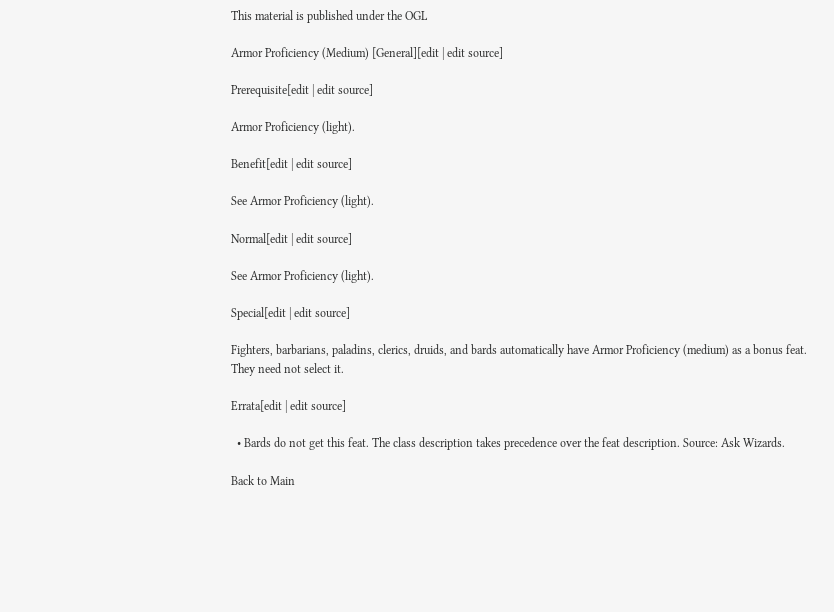This material is published under the OGL

Armor Proficiency (Medium) [General][edit | edit source]

Prerequisite[edit | edit source]

Armor Proficiency (light).

Benefit[edit | edit source]

See Armor Proficiency (light).

Normal[edit | edit source]

See Armor Proficiency (light).

Special[edit | edit source]

Fighters, barbarians, paladins, clerics, druids, and bards automatically have Armor Proficiency (medium) as a bonus feat. They need not select it.

Errata[edit | edit source]

  • Bards do not get this feat. The class description takes precedence over the feat description. Source: Ask Wizards.

Back to Main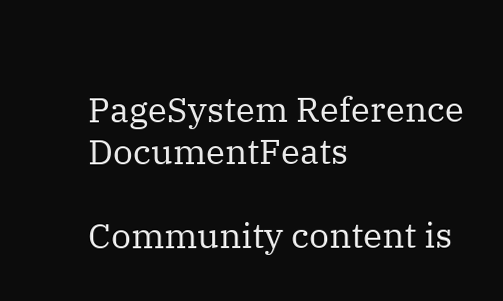PageSystem Reference DocumentFeats

Community content is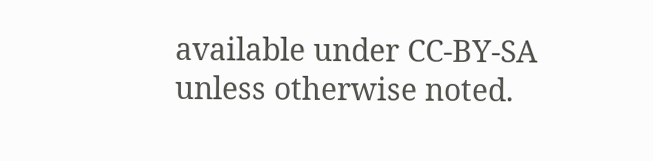available under CC-BY-SA unless otherwise noted.